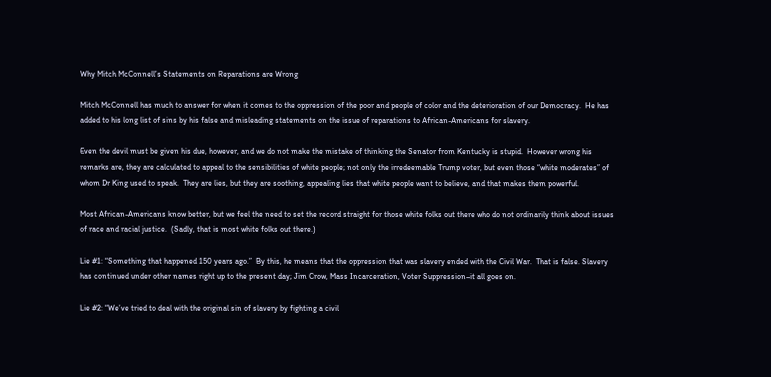Why Mitch McConnell’s Statements on Reparations are Wrong

Mitch McConnell has much to answer for when it comes to the oppression of the poor and people of color and the deterioration of our Democracy.  He has added to his long list of sins by his false and misleading statements on the issue of reparations to African-Americans for slavery.

Even the devil must be given his due, however, and we do not make the mistake of thinking the Senator from Kentucky is stupid.  However wrong his remarks are, they are calculated to appeal to the sensibilities of white people; not only the irredeemable Trump voter, but even those “white moderates” of whom Dr King used to speak.  They are lies, but they are soothing, appealing lies that white people want to believe, and that makes them powerful.

Most African-Americans know better, but we feel the need to set the record straight for those white folks out there who do not ordinarily think about issues of race and racial justice.  (Sadly, that is most white folks out there.)

Lie #1: “Something that happened 150 years ago.”  By this, he means that the oppression that was slavery ended with the Civil War.  That is false. Slavery has continued under other names right up to the present day; Jim Crow, Mass Incarceration, Voter Suppression–it all goes on.

Lie #2: “We’ve tried to deal with the original sin of slavery by fighting a civil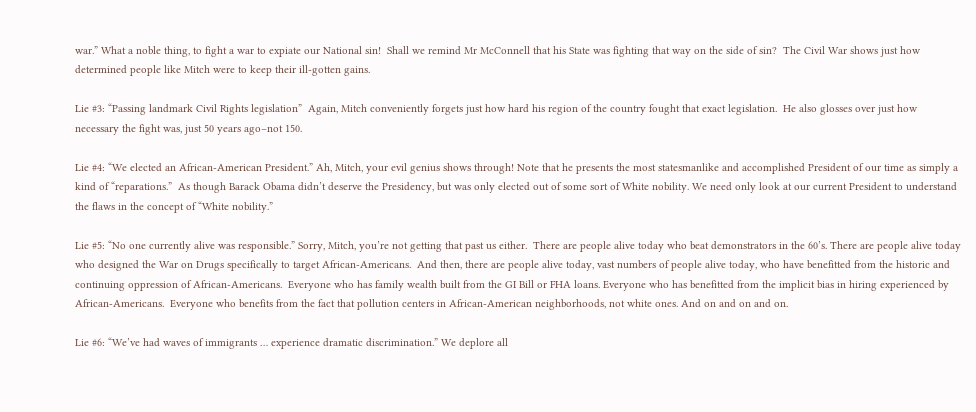war.” What a noble thing, to fight a war to expiate our National sin!  Shall we remind Mr McConnell that his State was fighting that way on the side of sin?  The Civil War shows just how determined people like Mitch were to keep their ill-gotten gains.

Lie #3: “Passing landmark Civil Rights legislation”  Again, Mitch conveniently forgets just how hard his region of the country fought that exact legislation.  He also glosses over just how necessary the fight was, just 50 years ago–not 150.

Lie #4: “We elected an African-American President.” Ah, Mitch, your evil genius shows through! Note that he presents the most statesmanlike and accomplished President of our time as simply a kind of “reparations.”  As though Barack Obama didn’t deserve the Presidency, but was only elected out of some sort of White nobility. We need only look at our current President to understand the flaws in the concept of “White nobility.”

Lie #5: “No one currently alive was responsible.” Sorry, Mitch, you’re not getting that past us either.  There are people alive today who beat demonstrators in the 60’s. There are people alive today who designed the War on Drugs specifically to target African-Americans.  And then, there are people alive today, vast numbers of people alive today, who have benefitted from the historic and continuing oppression of African-Americans.  Everyone who has family wealth built from the GI Bill or FHA loans. Everyone who has benefitted from the implicit bias in hiring experienced by African-Americans.  Everyone who benefits from the fact that pollution centers in African-American neighborhoods, not white ones. And on and on and on.

Lie #6: “We’ve had waves of immigrants … experience dramatic discrimination.” We deplore all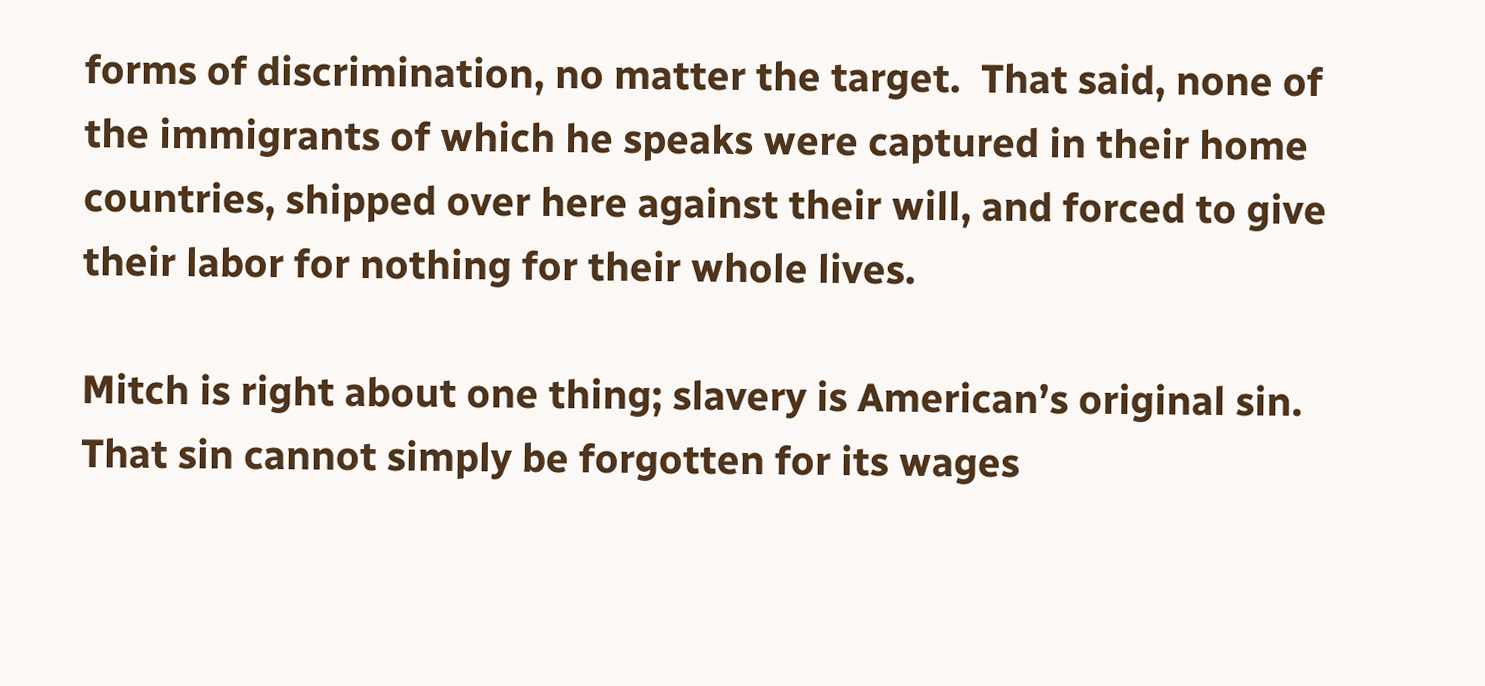forms of discrimination, no matter the target.  That said, none of the immigrants of which he speaks were captured in their home countries, shipped over here against their will, and forced to give their labor for nothing for their whole lives.

Mitch is right about one thing; slavery is American’s original sin.  That sin cannot simply be forgotten for its wages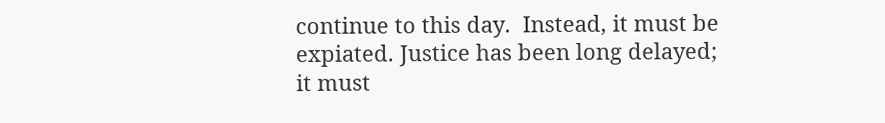continue to this day.  Instead, it must be expiated. Justice has been long delayed; it must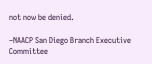not now be denied.

–NAACP San Diego Branch Executive Committee